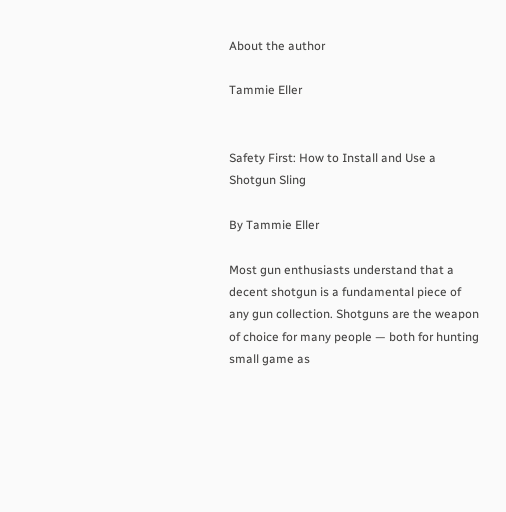About the author

Tammie Eller


Safety First: How to Install and Use a Shotgun Sling

By Tammie Eller

Most gun enthusiasts understand that a decent shotgun is a fundamental piece of any gun collection. Shotguns are the weapon of choice for many people — both for hunting small game as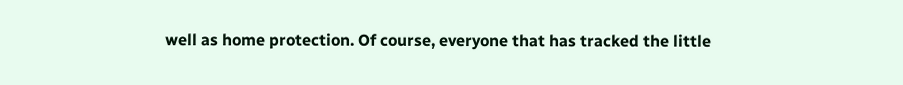well as home protection. Of course, everyone that has tracked the little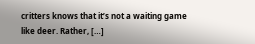critters knows that it’s not a waiting game like deer. Rather, […]